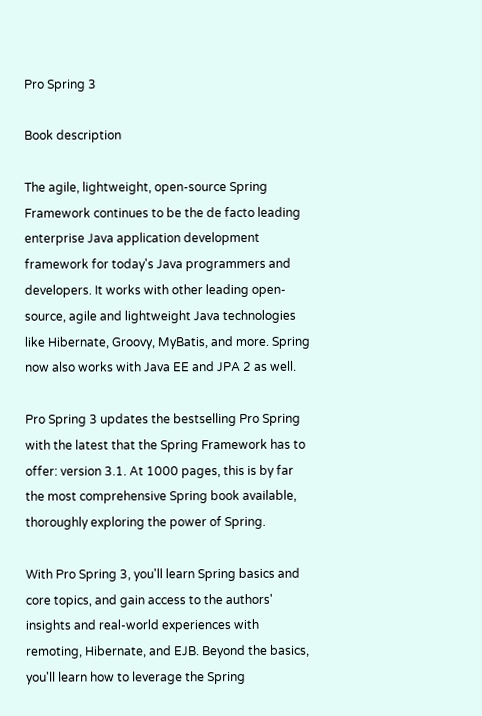Pro Spring 3

Book description

The agile, lightweight, open-source Spring Framework continues to be the de facto leading enterprise Java application development framework for today's Java programmers and developers. It works with other leading open-source, agile and lightweight Java technologies like Hibernate, Groovy, MyBatis, and more. Spring now also works with Java EE and JPA 2 as well.

Pro Spring 3 updates the bestselling Pro Spring with the latest that the Spring Framework has to offer: version 3.1. At 1000 pages, this is by far the most comprehensive Spring book available, thoroughly exploring the power of Spring.

With Pro Spring 3, you'll learn Spring basics and core topics, and gain access to the authors' insights and real-world experiences with remoting, Hibernate, and EJB. Beyond the basics, you'll learn how to leverage the Spring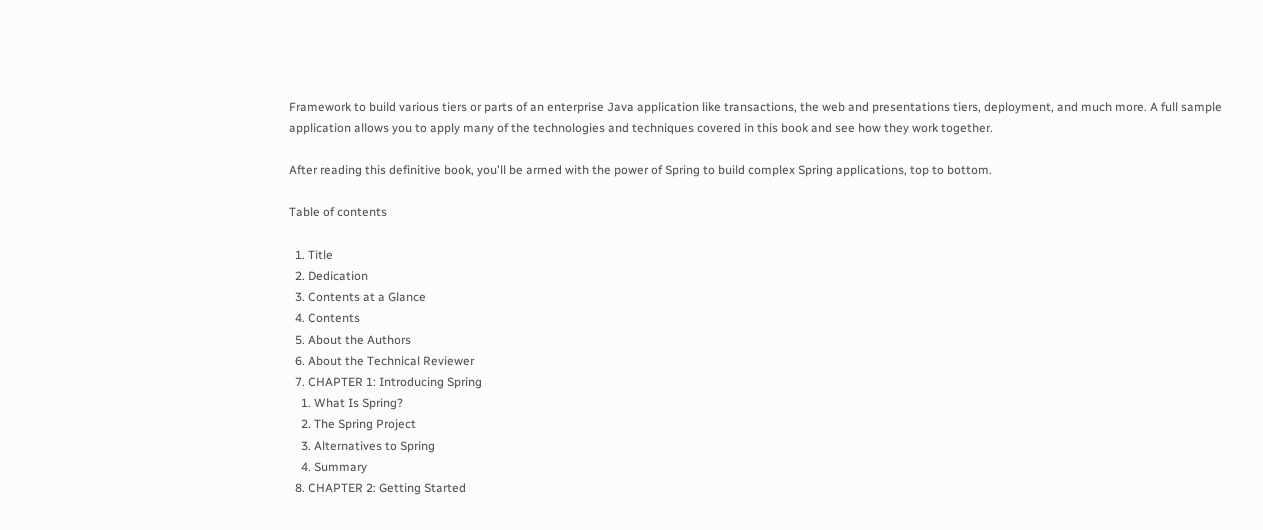Framework to build various tiers or parts of an enterprise Java application like transactions, the web and presentations tiers, deployment, and much more. A full sample application allows you to apply many of the technologies and techniques covered in this book and see how they work together.

After reading this definitive book, you'll be armed with the power of Spring to build complex Spring applications, top to bottom.

Table of contents

  1. Title
  2. Dedication
  3. Contents at a Glance
  4. Contents
  5. About the Authors
  6. About the Technical Reviewer
  7. CHAPTER 1: Introducing Spring
    1. What Is Spring?
    2. The Spring Project
    3. Alternatives to Spring
    4. Summary
  8. CHAPTER 2: Getting Started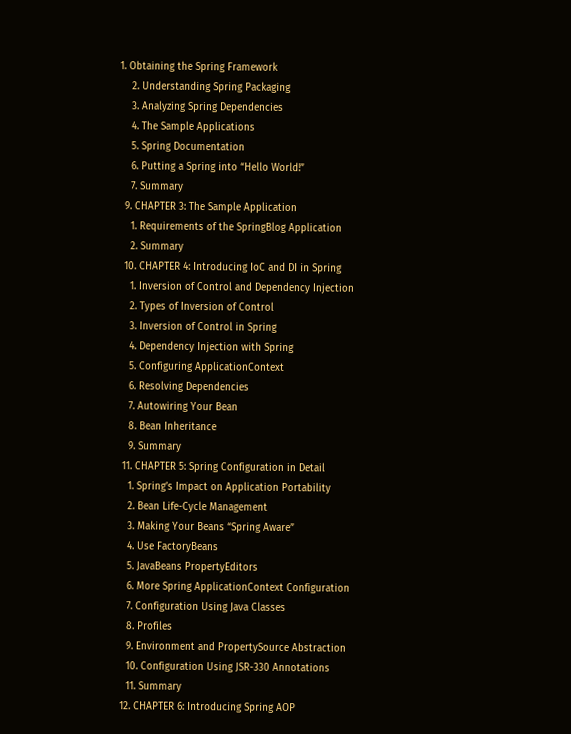1. Obtaining the Spring Framework
    2. Understanding Spring Packaging
    3. Analyzing Spring Dependencies
    4. The Sample Applications
    5. Spring Documentation
    6. Putting a Spring into “Hello World!”
    7. Summary
  9. CHAPTER 3: The Sample Application
    1. Requirements of the SpringBlog Application
    2. Summary
  10. CHAPTER 4: Introducing IoC and DI in Spring
    1. Inversion of Control and Dependency Injection
    2. Types of Inversion of Control
    3. Inversion of Control in Spring
    4. Dependency Injection with Spring
    5. Configuring ApplicationContext
    6. Resolving Dependencies
    7. Autowiring Your Bean
    8. Bean Inheritance
    9. Summary
  11. CHAPTER 5: Spring Configuration in Detail
    1. Spring’s Impact on Application Portability
    2. Bean Life-Cycle Management
    3. Making Your Beans “Spring Aware”
    4. Use FactoryBeans
    5. JavaBeans PropertyEditors
    6. More Spring ApplicationContext Configuration
    7. Configuration Using Java Classes
    8. Profiles
    9. Environment and PropertySource Abstraction
    10. Configuration Using JSR-330 Annotations
    11. Summary
  12. CHAPTER 6: Introducing Spring AOP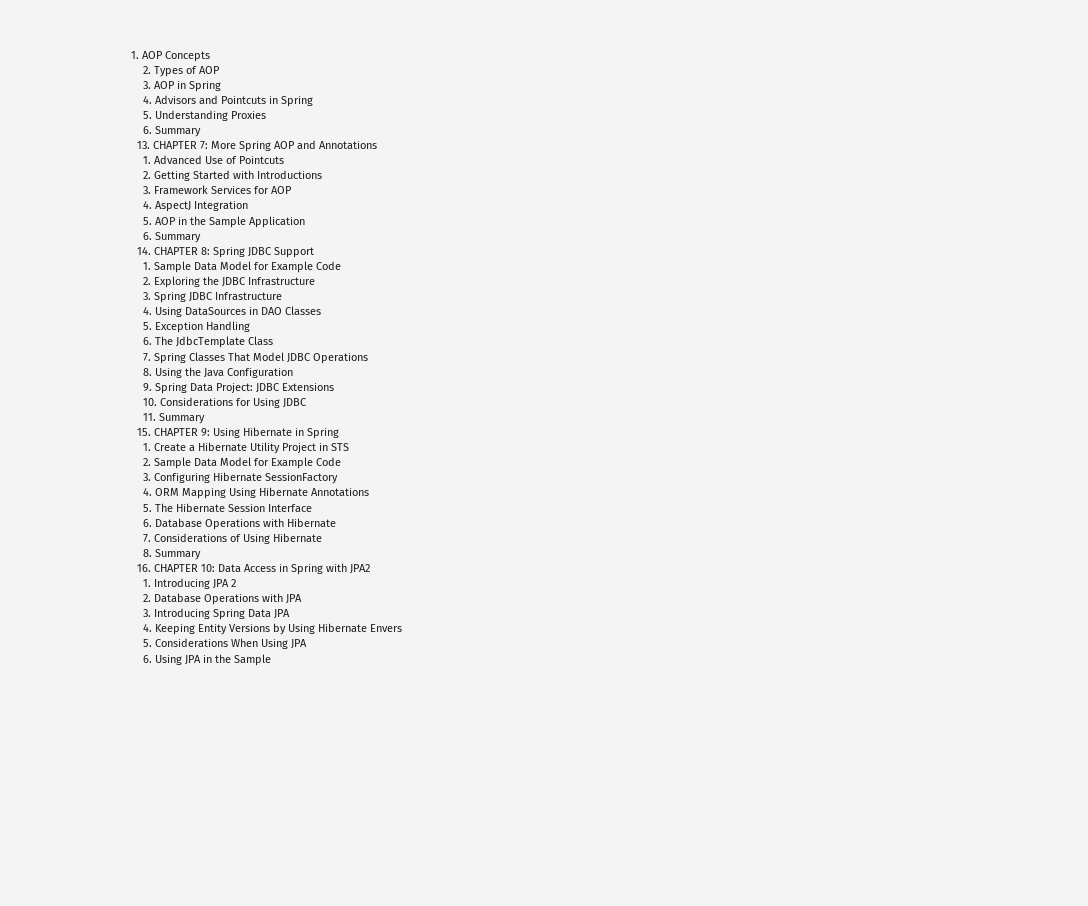1. AOP Concepts
    2. Types of AOP
    3. AOP in Spring
    4. Advisors and Pointcuts in Spring
    5. Understanding Proxies
    6. Summary
  13. CHAPTER 7: More Spring AOP and Annotations
    1. Advanced Use of Pointcuts
    2. Getting Started with Introductions
    3. Framework Services for AOP
    4. AspectJ Integration
    5. AOP in the Sample Application
    6. Summary
  14. CHAPTER 8: Spring JDBC Support
    1. Sample Data Model for Example Code
    2. Exploring the JDBC Infrastructure
    3. Spring JDBC Infrastructure
    4. Using DataSources in DAO Classes
    5. Exception Handling
    6. The JdbcTemplate Class
    7. Spring Classes That Model JDBC Operations
    8. Using the Java Configuration
    9. Spring Data Project: JDBC Extensions
    10. Considerations for Using JDBC
    11. Summary
  15. CHAPTER 9: Using Hibernate in Spring
    1. Create a Hibernate Utility Project in STS
    2. Sample Data Model for Example Code
    3. Configuring Hibernate SessionFactory
    4. ORM Mapping Using Hibernate Annotations
    5. The Hibernate Session Interface
    6. Database Operations with Hibernate
    7. Considerations of Using Hibernate
    8. Summary
  16. CHAPTER 10: Data Access in Spring with JPA2
    1. Introducing JPA 2
    2. Database Operations with JPA
    3. Introducing Spring Data JPA
    4. Keeping Entity Versions by Using Hibernate Envers
    5. Considerations When Using JPA
    6. Using JPA in the Sample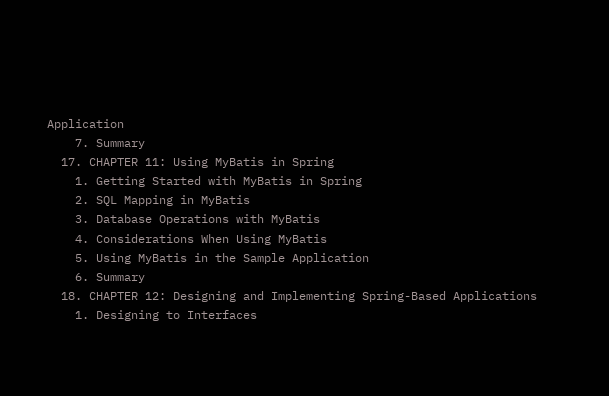Application
    7. Summary
  17. CHAPTER 11: Using MyBatis in Spring
    1. Getting Started with MyBatis in Spring
    2. SQL Mapping in MyBatis
    3. Database Operations with MyBatis
    4. Considerations When Using MyBatis
    5. Using MyBatis in the Sample Application
    6. Summary
  18. CHAPTER 12: Designing and Implementing Spring-Based Applications
    1. Designing to Interfaces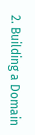2. Building a Domain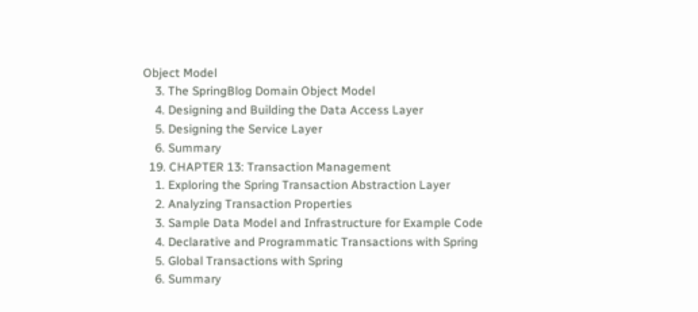Object Model
    3. The SpringBlog Domain Object Model
    4. Designing and Building the Data Access Layer
    5. Designing the Service Layer
    6. Summary
  19. CHAPTER 13: Transaction Management
    1. Exploring the Spring Transaction Abstraction Layer
    2. Analyzing Transaction Properties
    3. Sample Data Model and Infrastructure for Example Code
    4. Declarative and Programmatic Transactions with Spring
    5. Global Transactions with Spring
    6. Summary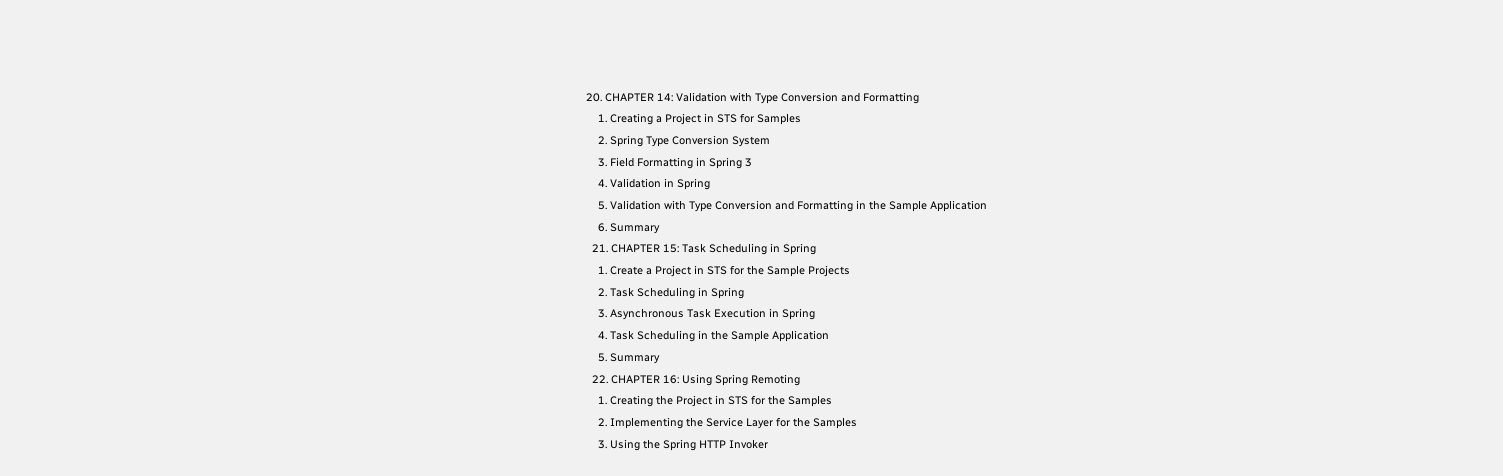20. CHAPTER 14: Validation with Type Conversion and Formatting
    1. Creating a Project in STS for Samples
    2. Spring Type Conversion System
    3. Field Formatting in Spring 3
    4. Validation in Spring
    5. Validation with Type Conversion and Formatting in the Sample Application
    6. Summary
  21. CHAPTER 15: Task Scheduling in Spring
    1. Create a Project in STS for the Sample Projects
    2. Task Scheduling in Spring
    3. Asynchronous Task Execution in Spring
    4. Task Scheduling in the Sample Application
    5. Summary
  22. CHAPTER 16: Using Spring Remoting
    1. Creating the Project in STS for the Samples
    2. Implementing the Service Layer for the Samples
    3. Using the Spring HTTP Invoker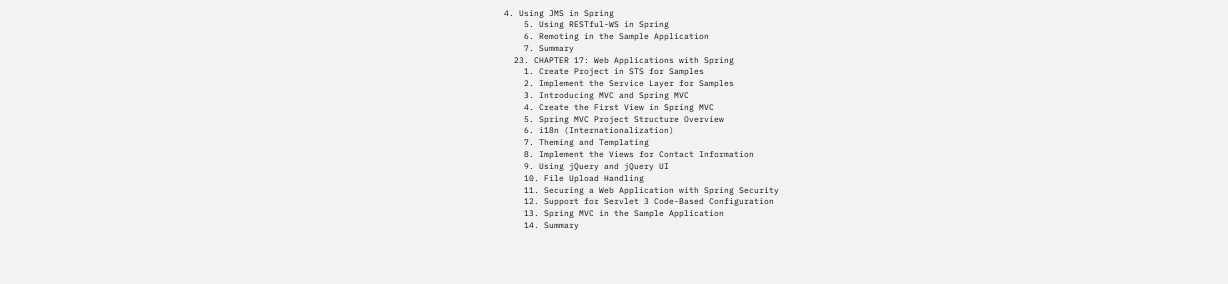4. Using JMS in Spring
    5. Using RESTful-WS in Spring
    6. Remoting in the Sample Application
    7. Summary
  23. CHAPTER 17: Web Applications with Spring
    1. Create Project in STS for Samples
    2. Implement the Service Layer for Samples
    3. Introducing MVC and Spring MVC
    4. Create the First View in Spring MVC
    5. Spring MVC Project Structure Overview
    6. i18n (Internationalization)
    7. Theming and Templating
    8. Implement the Views for Contact Information
    9. Using jQuery and jQuery UI
    10. File Upload Handling
    11. Securing a Web Application with Spring Security
    12. Support for Servlet 3 Code-Based Configuration
    13. Spring MVC in the Sample Application
    14. Summary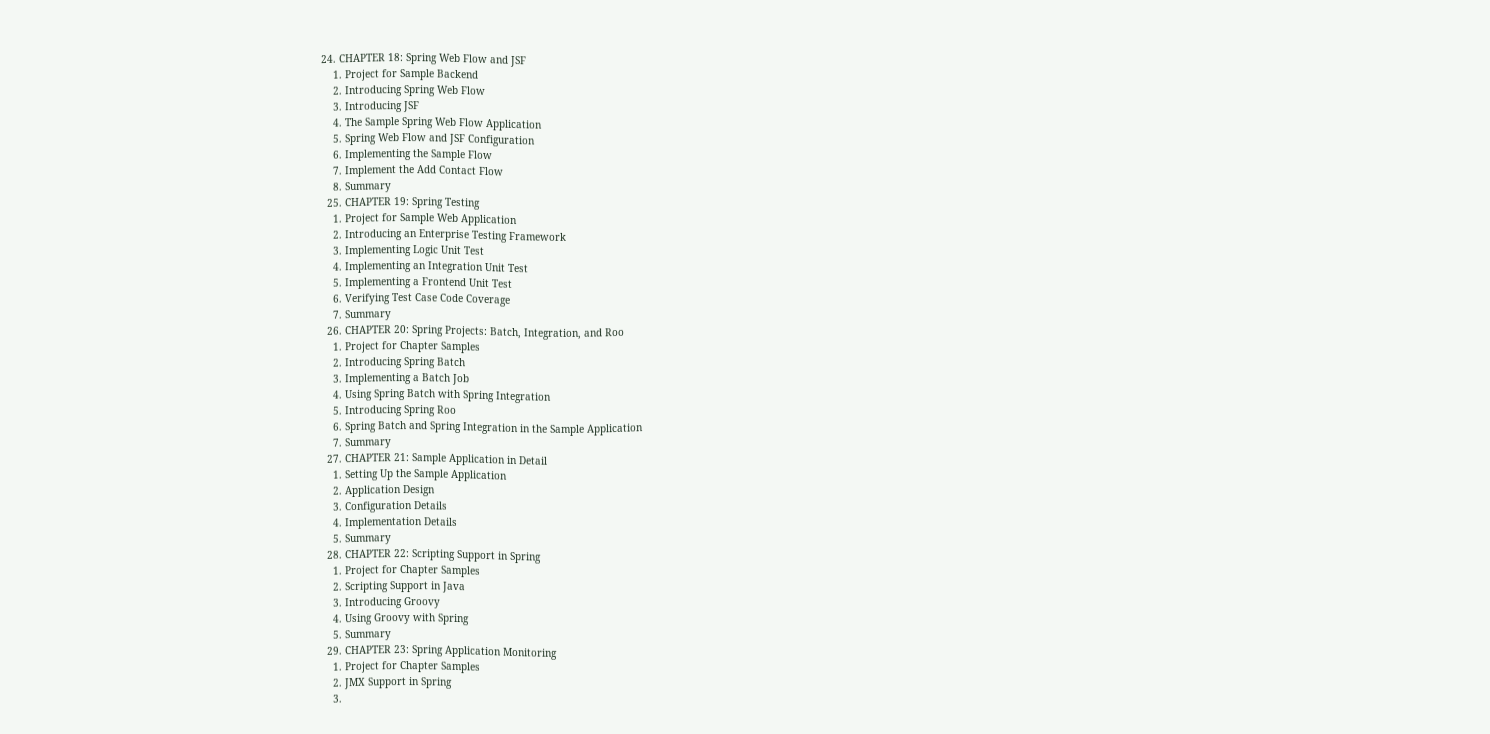24. CHAPTER 18: Spring Web Flow and JSF
    1. Project for Sample Backend
    2. Introducing Spring Web Flow
    3. Introducing JSF
    4. The Sample Spring Web Flow Application
    5. Spring Web Flow and JSF Configuration
    6. Implementing the Sample Flow
    7. Implement the Add Contact Flow
    8. Summary
  25. CHAPTER 19: Spring Testing
    1. Project for Sample Web Application
    2. Introducing an Enterprise Testing Framework
    3. Implementing Logic Unit Test
    4. Implementing an Integration Unit Test
    5. Implementing a Frontend Unit Test
    6. Verifying Test Case Code Coverage
    7. Summary
  26. CHAPTER 20: Spring Projects: Batch, Integration, and Roo
    1. Project for Chapter Samples
    2. Introducing Spring Batch
    3. Implementing a Batch Job
    4. Using Spring Batch with Spring Integration
    5. Introducing Spring Roo
    6. Spring Batch and Spring Integration in the Sample Application
    7. Summary
  27. CHAPTER 21: Sample Application in Detail
    1. Setting Up the Sample Application
    2. Application Design
    3. Configuration Details
    4. Implementation Details
    5. Summary
  28. CHAPTER 22: Scripting Support in Spring
    1. Project for Chapter Samples
    2. Scripting Support in Java
    3. Introducing Groovy
    4. Using Groovy with Spring
    5. Summary
  29. CHAPTER 23: Spring Application Monitoring
    1. Project for Chapter Samples
    2. JMX Support in Spring
    3.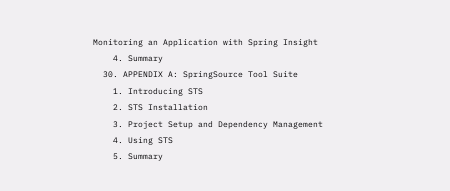Monitoring an Application with Spring Insight
    4. Summary
  30. APPENDIX A: SpringSource Tool Suite
    1. Introducing STS
    2. STS Installation
    3. Project Setup and Dependency Management
    4. Using STS
    5. Summary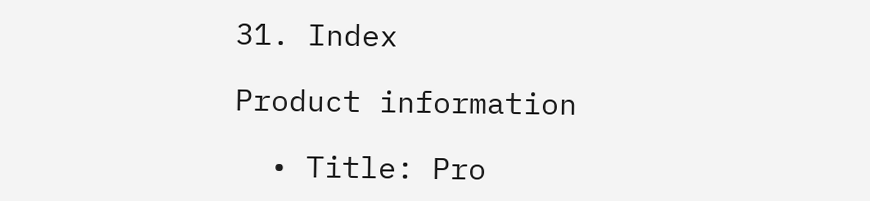31. Index

Product information

  • Title: Pro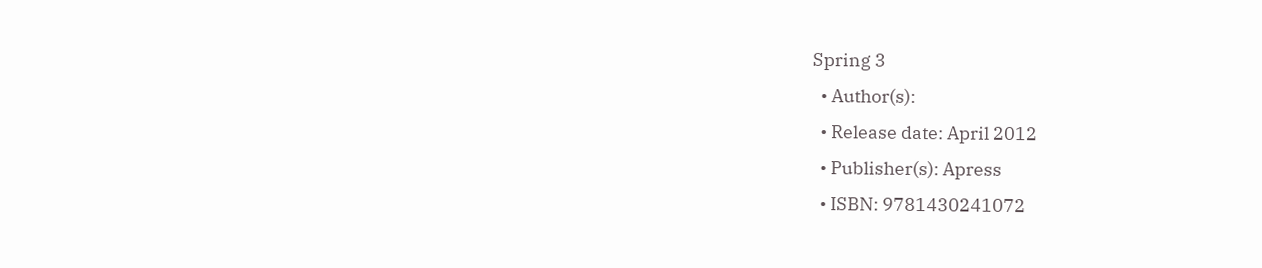Spring 3
  • Author(s):
  • Release date: April 2012
  • Publisher(s): Apress
  • ISBN: 9781430241072